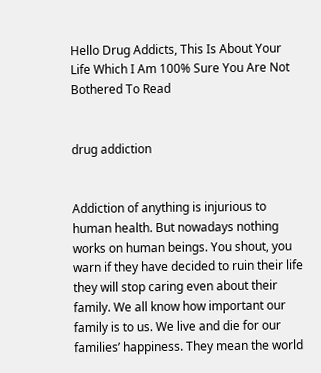Hello Drug Addicts, This Is About Your Life Which I Am 100% Sure You Are Not Bothered To Read


drug addiction


Addiction of anything is injurious to human health. But nowadays nothing works on human beings. You shout, you warn if they have decided to ruin their life they will stop caring even about their family. We all know how important our family is to us. We live and die for our families’ happiness. They mean the world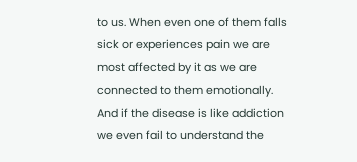to us. When even one of them falls sick or experiences pain we are most affected by it as we are connected to them emotionally.  And if the disease is like addiction we even fail to understand the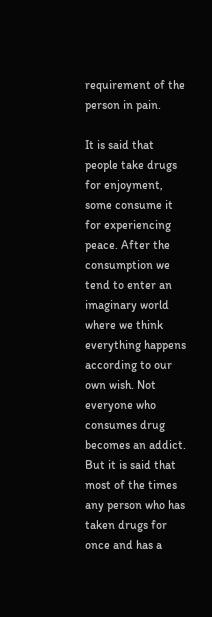requirement of the person in pain.

It is said that people take drugs for enjoyment, some consume it for experiencing peace. After the consumption we tend to enter an imaginary world where we think everything happens according to our own wish. Not everyone who consumes drug becomes an addict. But it is said that most of the times any person who has taken drugs for once and has a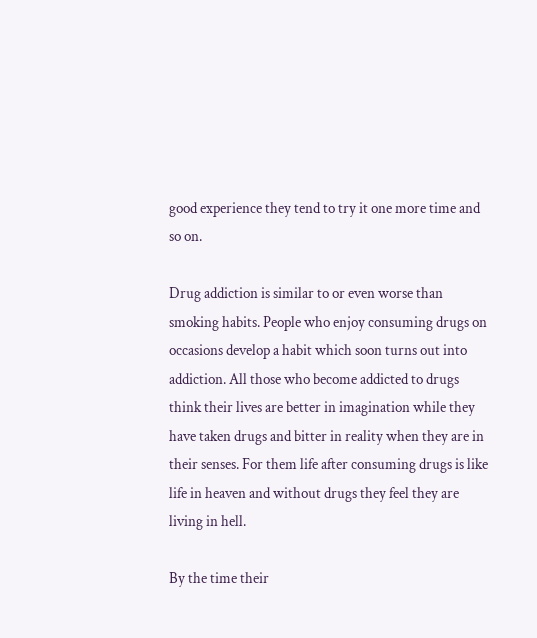good experience they tend to try it one more time and so on.

Drug addiction is similar to or even worse than smoking habits. People who enjoy consuming drugs on occasions develop a habit which soon turns out into addiction. All those who become addicted to drugs think their lives are better in imagination while they have taken drugs and bitter in reality when they are in their senses. For them life after consuming drugs is like life in heaven and without drugs they feel they are living in hell.

By the time their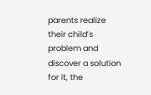parents realize their child’s problem and discover a solution for it, the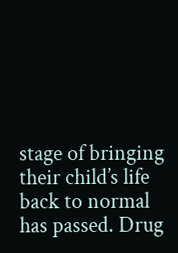stage of bringing their child’s life back to normal has passed. Drug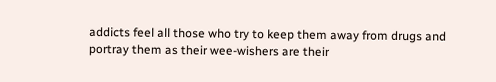addicts feel all those who try to keep them away from drugs and portray them as their wee-wishers are their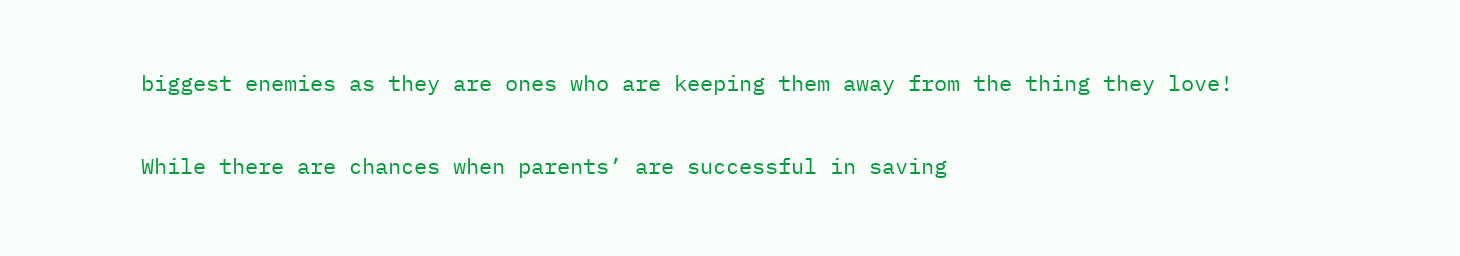biggest enemies as they are ones who are keeping them away from the thing they love!

While there are chances when parents’ are successful in saving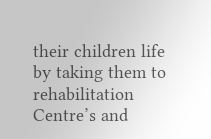their children life by taking them to rehabilitation Centre’s and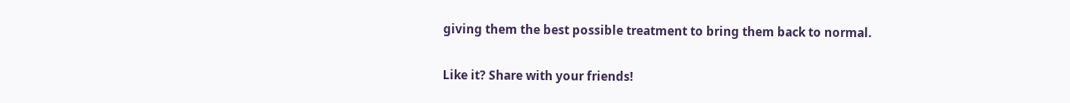giving them the best possible treatment to bring them back to normal.

Like it? Share with your friends!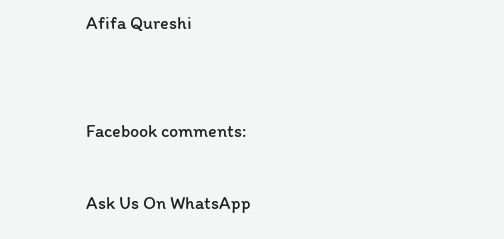Afifa Qureshi


Facebook comments:

Ask Us On WhatsApp